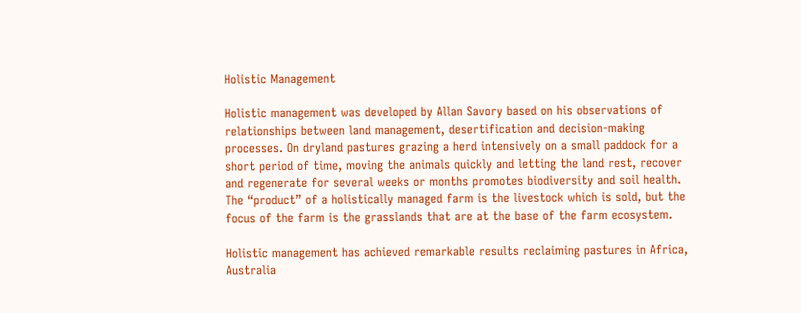Holistic Management

Holistic management was developed by Allan Savory based on his observations of relationships between land management, desertification and decision-making processes. On dryland pastures grazing a herd intensively on a small paddock for a short period of time, moving the animals quickly and letting the land rest, recover and regenerate for several weeks or months promotes biodiversity and soil health. The “product” of a holistically managed farm is the livestock which is sold, but the focus of the farm is the grasslands that are at the base of the farm ecosystem.

Holistic management has achieved remarkable results reclaiming pastures in Africa, Australia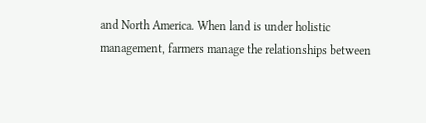and North America. When land is under holistic management, farmers manage the relationships between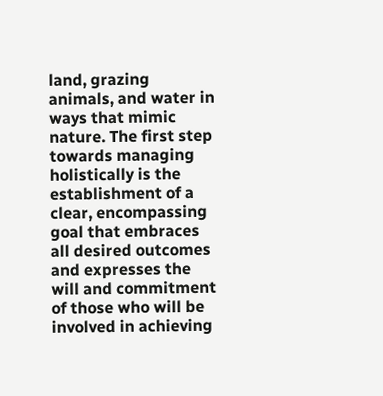land, grazing animals, and water in ways that mimic nature. The first step towards managing holistically is the establishment of a clear, encompassing goal that embraces all desired outcomes and expresses the will and commitment of those who will be involved in achieving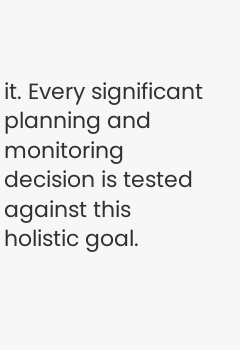it. Every significant planning and monitoring decision is tested against this holistic goal.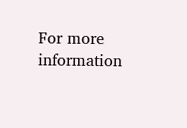For more information